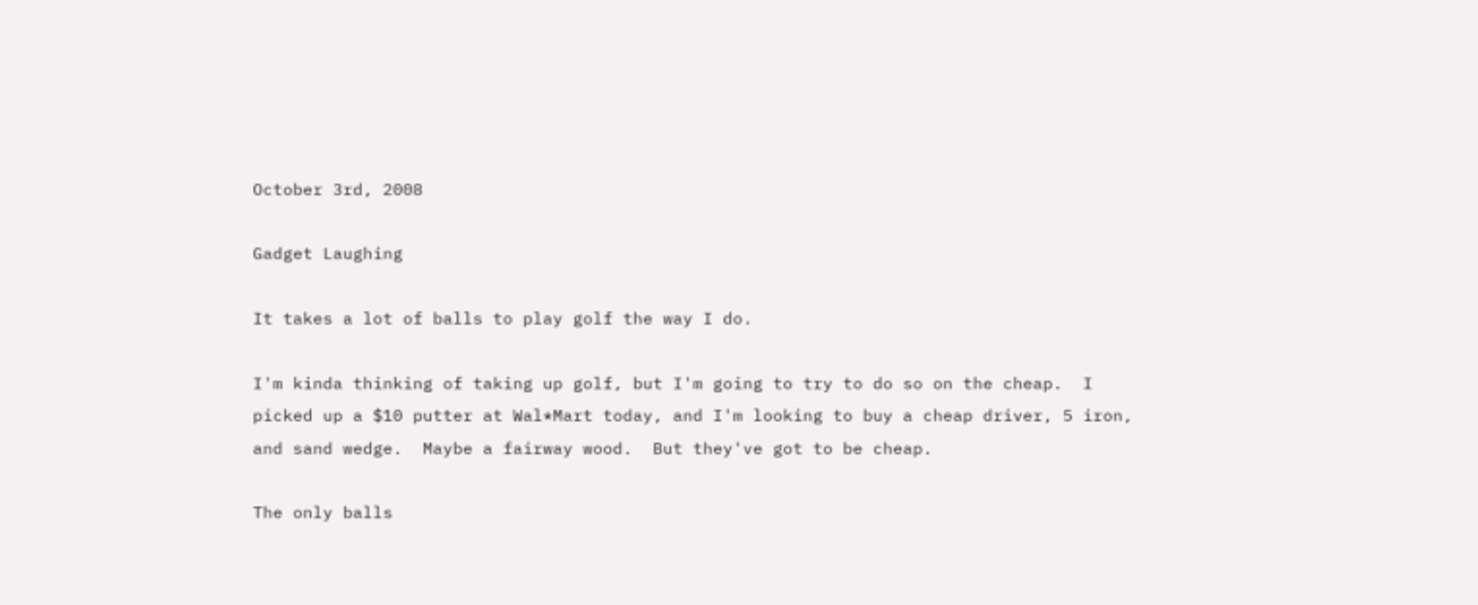October 3rd, 2008

Gadget Laughing

It takes a lot of balls to play golf the way I do.

I'm kinda thinking of taking up golf, but I'm going to try to do so on the cheap.  I picked up a $10 putter at Wal*Mart today, and I'm looking to buy a cheap driver, 5 iron, and sand wedge.  Maybe a fairway wood.  But they've got to be cheap.

The only balls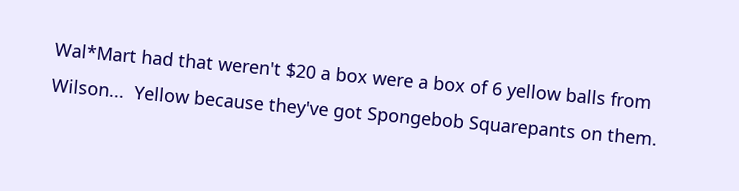Wal*Mart had that weren't $20 a box were a box of 6 yellow balls from Wilson...  Yellow because they've got Spongebob Squarepants on them.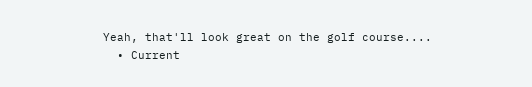Yeah, that'll look great on the golf course....
  • Current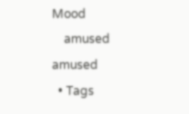Mood
    amused amused
  • Tags